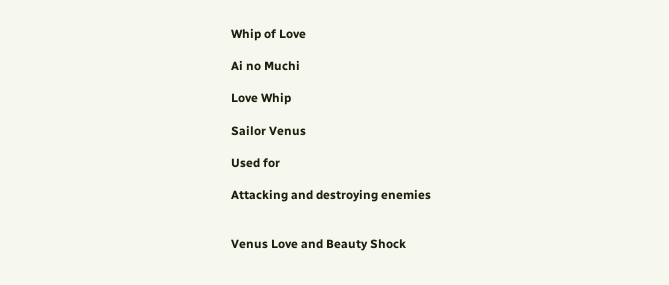Whip of Love

Ai no Muchi

Love Whip

Sailor Venus

Used for

Attacking and destroying enemies


Venus Love and Beauty Shock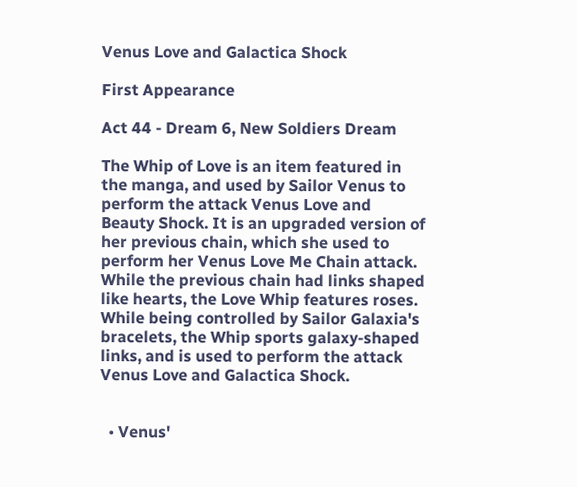Venus Love and Galactica Shock

First Appearance

Act 44 - Dream 6, New Soldiers Dream

The Whip of Love is an item featured in the manga, and used by Sailor Venus to perform the attack Venus Love and Beauty Shock. It is an upgraded version of her previous chain, which she used to perform her Venus Love Me Chain attack. While the previous chain had links shaped like hearts, the Love Whip features roses. While being controlled by Sailor Galaxia's bracelets, the Whip sports galaxy-shaped links, and is used to perform the attack Venus Love and Galactica Shock.


  • Venus'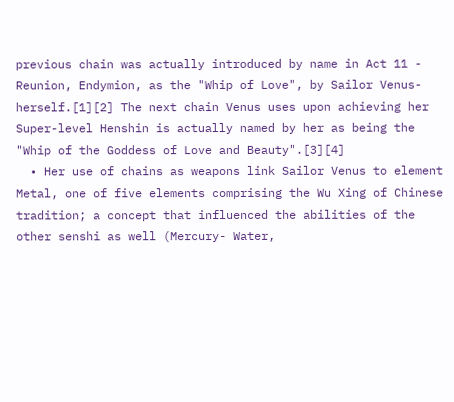previous chain was actually introduced by name in Act 11 - Reunion, Endymion, as the "Whip of Love", by Sailor Venus-herself.[1][2] The next chain Venus uses upon achieving her Super-level Henshin is actually named by her as being the "Whip of the Goddess of Love and Beauty".[3][4]
  • Her use of chains as weapons link Sailor Venus to element Metal, one of five elements comprising the Wu Xing of Chinese tradition; a concept that influenced the abilities of the other senshi as well (Mercury- Water,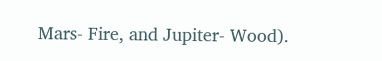Mars- Fire, and Jupiter- Wood).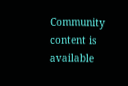Community content is available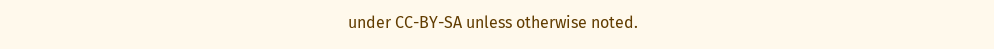under CC-BY-SA unless otherwise noted.